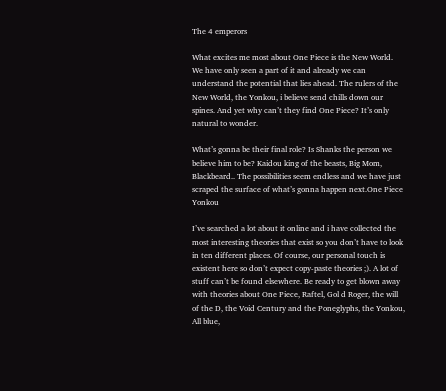The 4 emperors

What excites me most about One Piece is the New World. We have only seen a part of it and already we can understand the potential that lies ahead. The rulers of the New World, the Yonkou, i believe send chills down our spines. And yet why can’t they find One Piece? It’s only natural to wonder.

What’s gonna be their final role? Is Shanks the person we believe him to be? Kaidou king of the beasts, Big Mom, Blackbeard.. The possibilities seem endless and we have just scraped the surface of what’s gonna happen next.One Piece Yonkou

I’ve searched a lot about it online and i have collected the most interesting theories that exist so you don’t have to look in ten different places. Of course, our personal touch is existent here so don’t expect copy-paste theories ;). A lot of stuff can’t be found elsewhere. Be ready to get blown away with theories about One Piece, Raftel, Gol d Roger, the will of the D, the Void Century and the Poneglyphs, the Yonkou, All blue,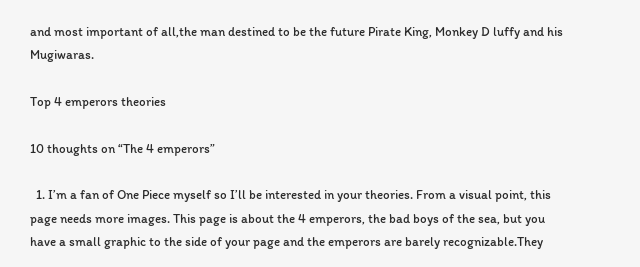and most important of all,the man destined to be the future Pirate King, Monkey D luffy and his Mugiwaras.

Top 4 emperors theories

10 thoughts on “The 4 emperors”

  1. I’m a fan of One Piece myself so I’ll be interested in your theories. From a visual point, this page needs more images. This page is about the 4 emperors, the bad boys of the sea, but you have a small graphic to the side of your page and the emperors are barely recognizable.They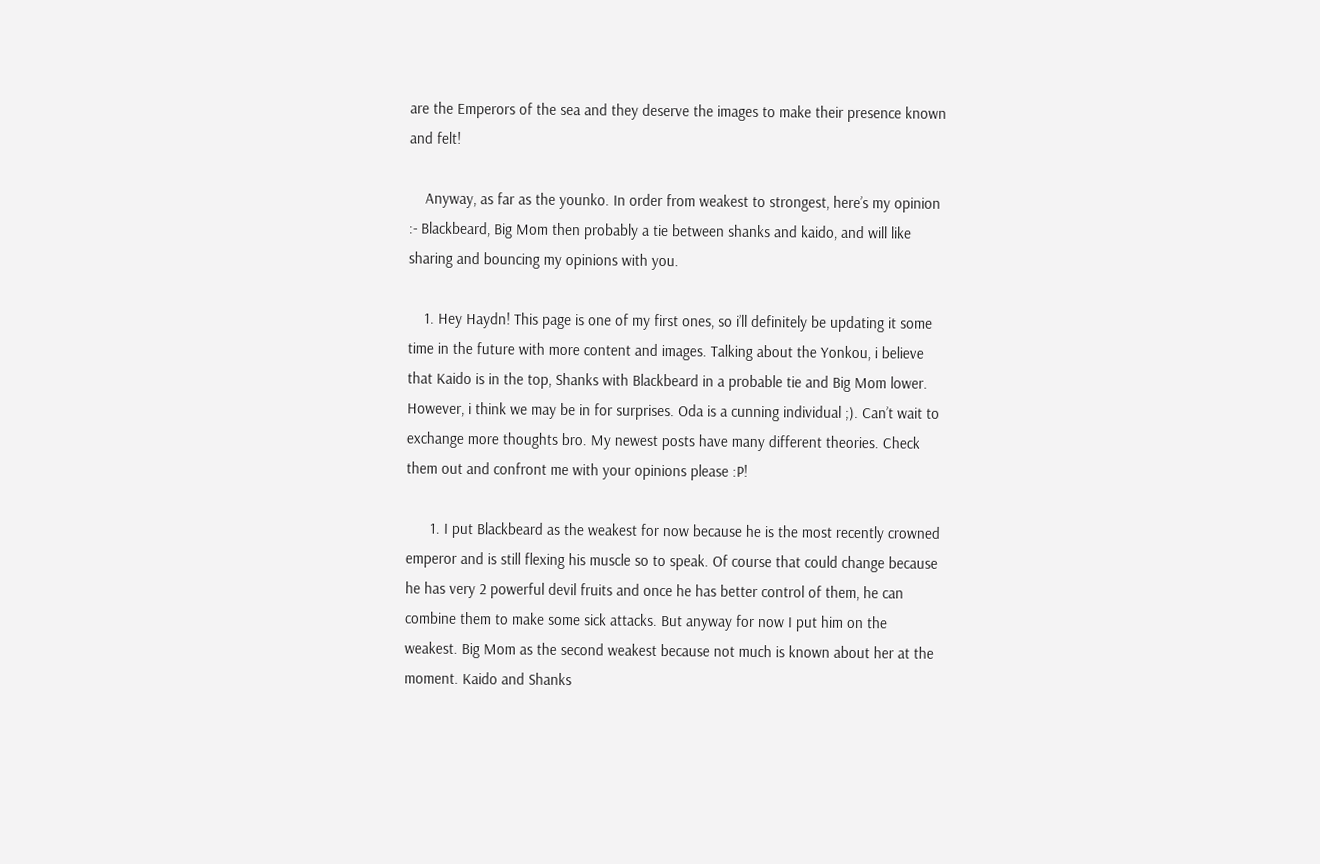are the Emperors of the sea and they deserve the images to make their presence known and felt!

    Anyway, as far as the younko. In order from weakest to strongest, here’s my opinion :- Blackbeard, Big Mom then probably a tie between shanks and kaido, and will like sharing and bouncing my opinions with you.

    1. Hey Haydn! This page is one of my first ones, so i’ll definitely be updating it some time in the future with more content and images. Talking about the Yonkou, i believe that Kaido is in the top, Shanks with Blackbeard in a probable tie and Big Mom lower. However, i think we may be in for surprises. Oda is a cunning individual ;). Can’t wait to exchange more thoughts bro. My newest posts have many different theories. Check them out and confront me with your opinions please :P!

      1. I put Blackbeard as the weakest for now because he is the most recently crowned emperor and is still flexing his muscle so to speak. Of course that could change because he has very 2 powerful devil fruits and once he has better control of them, he can combine them to make some sick attacks. But anyway for now I put him on the weakest. Big Mom as the second weakest because not much is known about her at the moment. Kaido and Shanks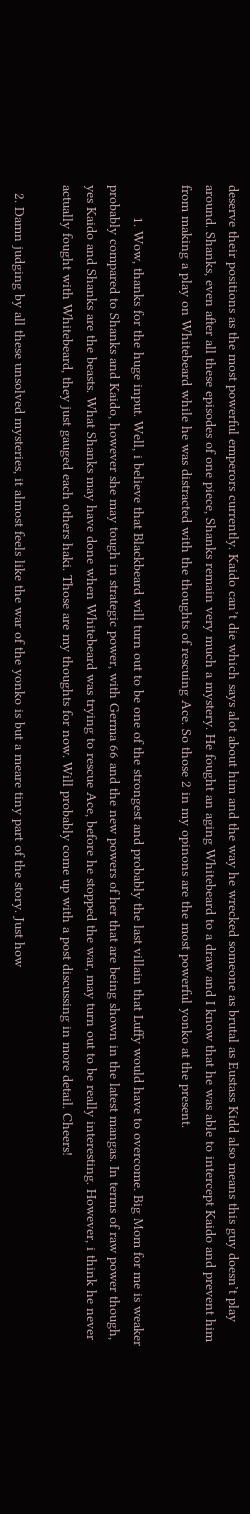deserve their positions as the most powerful emperors currently. Kaido can’t die which says alot about him and the way he wrecked someone as brutal as Eustass Kidd also means this guy doesn’t play around. Shanks, even after all these episodes of one piece, Shanks remain very much a mystery. He fought an aging Whitebeard to a draw and I know that he was able to intercept Kaido and prevent him from making a play on Whitebeard while he was distracted with the thoughts of rescuing Ace. So those 2 in my opinons are the most powerful yonko at the present.

        1. Wow, thanks for the huge input. Well, i believe that Blackbeard will turn out to be one of the strongest and probably the last villain that Luffy would have to overcome. Big Mom for me is weaker probably compared to Shanks and Kaido, however she may tough in strategic power, with Germa 66 and the new powers of her that are being shown in the latest mangas. In terms of raw power though, yes Kaido and Shanks are the beasts. What Shanks may have done when Whitebeard was trying to rescue Ace, before he stopped the war, may turn out to be really interesting. However, i think he never actually fought with Whitebeard, they just gauged each others haki. Those are my thoughts for now. Will probably come up with a post discussing in more detail. Cheers!

  2. Damn judging by all these unsolved mysteries, it almost feels like the war of the yonko is but a meare tiny part of the story. Just how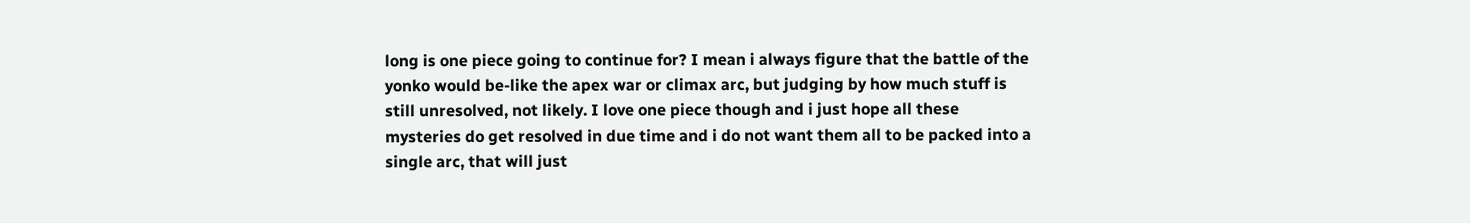long is one piece going to continue for? I mean i always figure that the battle of the yonko would be-like the apex war or climax arc, but judging by how much stuff is still unresolved, not likely. I love one piece though and i just hope all these mysteries do get resolved in due time and i do not want them all to be packed into a single arc, that will just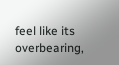feel like its overbearing,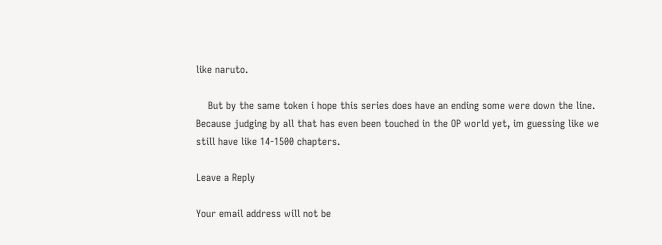like naruto.

    But by the same token i hope this series does have an ending some were down the line. Because judging by all that has even been touched in the OP world yet, im guessing like we still have like 14-1500 chapters.

Leave a Reply

Your email address will not be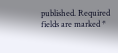published. Required fields are marked *